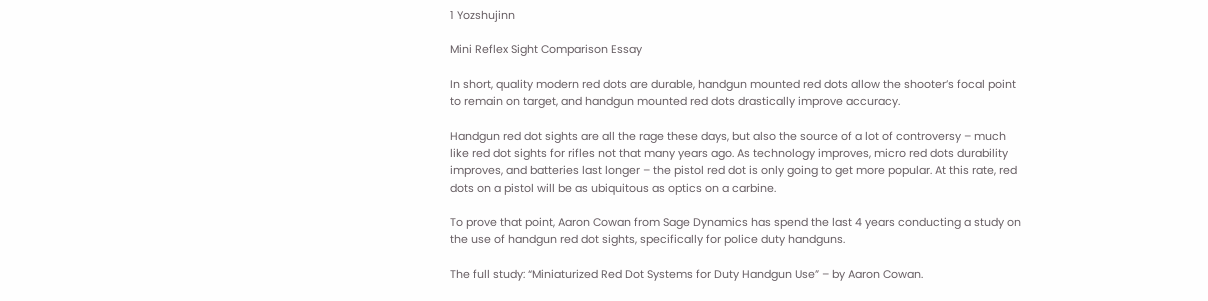1 Yozshujinn

Mini Reflex Sight Comparison Essay

In short, quality modern red dots are durable, handgun mounted red dots allow the shooter’s focal point to remain on target, and handgun mounted red dots drastically improve accuracy.

Handgun red dot sights are all the rage these days, but also the source of a lot of controversy – much like red dot sights for rifles not that many years ago. As technology improves, micro red dots durability improves, and batteries last longer – the pistol red dot is only going to get more popular. At this rate, red dots on a pistol will be as ubiquitous as optics on a carbine.

To prove that point, Aaron Cowan from Sage Dynamics has spend the last 4 years conducting a study on the use of handgun red dot sights, specifically for police duty handguns.

The full study: “Miniaturized Red Dot Systems for Duty Handgun Use” – by Aaron Cowan.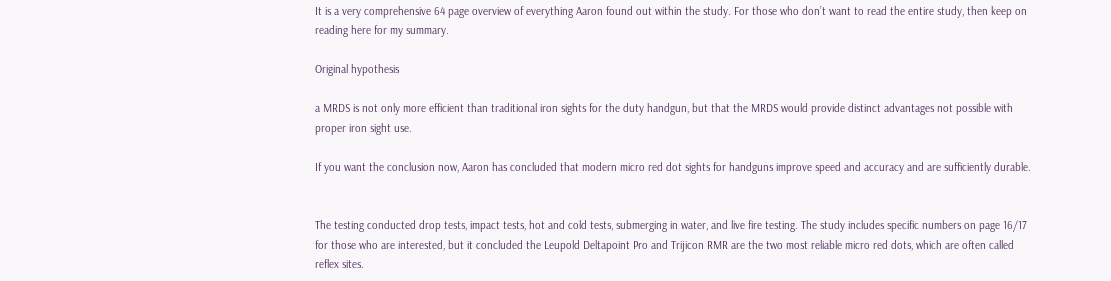It is a very comprehensive 64 page overview of everything Aaron found out within the study. For those who don’t want to read the entire study, then keep on reading here for my summary.

Original hypothesis

a MRDS is not only more efficient than traditional iron sights for the duty handgun, but that the MRDS would provide distinct advantages not possible with proper iron sight use.

If you want the conclusion now, Aaron has concluded that modern micro red dot sights for handguns improve speed and accuracy and are sufficiently durable.


The testing conducted drop tests, impact tests, hot and cold tests, submerging in water, and live fire testing. The study includes specific numbers on page 16/17 for those who are interested, but it concluded the Leupold Deltapoint Pro and Trijicon RMR are the two most reliable micro red dots, which are often called reflex sites.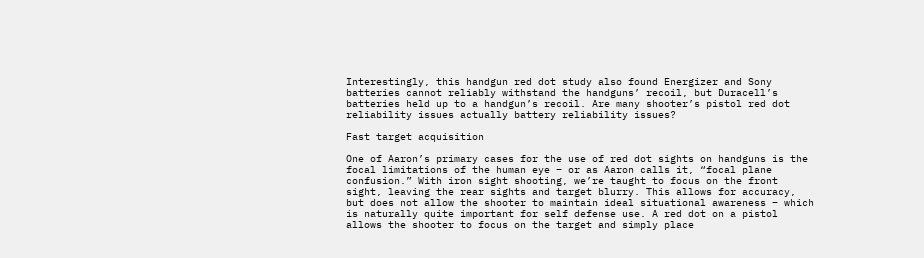Interestingly, this handgun red dot study also found Energizer and Sony batteries cannot reliably withstand the handguns’ recoil, but Duracell’s batteries held up to a handgun’s recoil. Are many shooter’s pistol red dot reliability issues actually battery reliability issues?

Fast target acquisition

One of Aaron’s primary cases for the use of red dot sights on handguns is the focal limitations of the human eye – or as Aaron calls it, “focal plane confusion.” With iron sight shooting, we’re taught to focus on the front sight, leaving the rear sights and target blurry. This allows for accuracy, but does not allow the shooter to maintain ideal situational awareness – which is naturally quite important for self defense use. A red dot on a pistol allows the shooter to focus on the target and simply place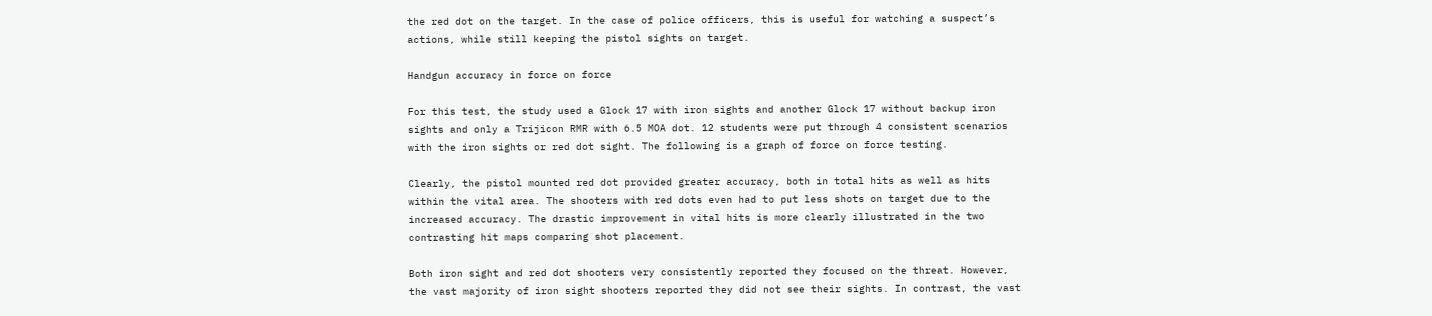the red dot on the target. In the case of police officers, this is useful for watching a suspect’s actions, while still keeping the pistol sights on target.

Handgun accuracy in force on force

For this test, the study used a Glock 17 with iron sights and another Glock 17 without backup iron sights and only a Trijicon RMR with 6.5 MOA dot. 12 students were put through 4 consistent scenarios with the iron sights or red dot sight. The following is a graph of force on force testing.

Clearly, the pistol mounted red dot provided greater accuracy, both in total hits as well as hits within the vital area. The shooters with red dots even had to put less shots on target due to the increased accuracy. The drastic improvement in vital hits is more clearly illustrated in the two contrasting hit maps comparing shot placement.

Both iron sight and red dot shooters very consistently reported they focused on the threat. However, the vast majority of iron sight shooters reported they did not see their sights. In contrast, the vast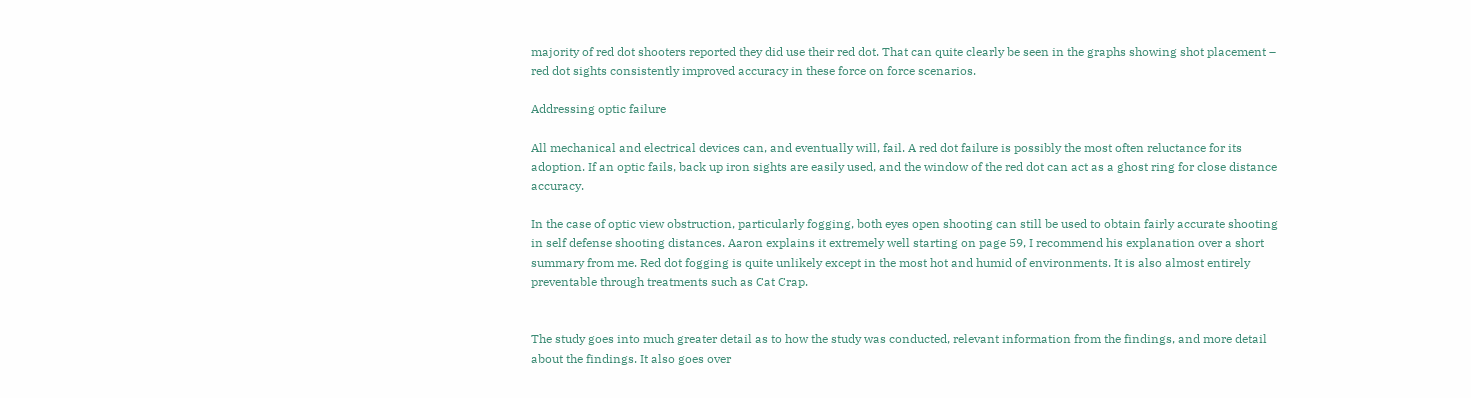majority of red dot shooters reported they did use their red dot. That can quite clearly be seen in the graphs showing shot placement – red dot sights consistently improved accuracy in these force on force scenarios.

Addressing optic failure

All mechanical and electrical devices can, and eventually will, fail. A red dot failure is possibly the most often reluctance for its adoption. If an optic fails, back up iron sights are easily used, and the window of the red dot can act as a ghost ring for close distance accuracy.

In the case of optic view obstruction, particularly fogging, both eyes open shooting can still be used to obtain fairly accurate shooting in self defense shooting distances. Aaron explains it extremely well starting on page 59, I recommend his explanation over a short summary from me. Red dot fogging is quite unlikely except in the most hot and humid of environments. It is also almost entirely preventable through treatments such as Cat Crap.


The study goes into much greater detail as to how the study was conducted, relevant information from the findings, and more detail about the findings. It also goes over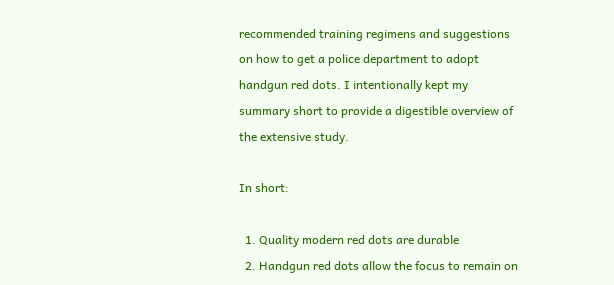recommended training regimens and suggestions on how to get a police department to adopt handgun red dots. I intentionally kept my summary short to provide a digestible overview of the extensive study.

In short:

  1. Quality modern red dots are durable
  2. Handgun red dots allow the focus to remain on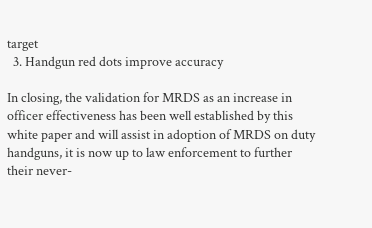target
  3. Handgun red dots improve accuracy

In closing, the validation for MRDS as an increase in officer effectiveness has been well established by this white paper and will assist in adoption of MRDS on duty handguns, it is now up to law enforcement to further their never-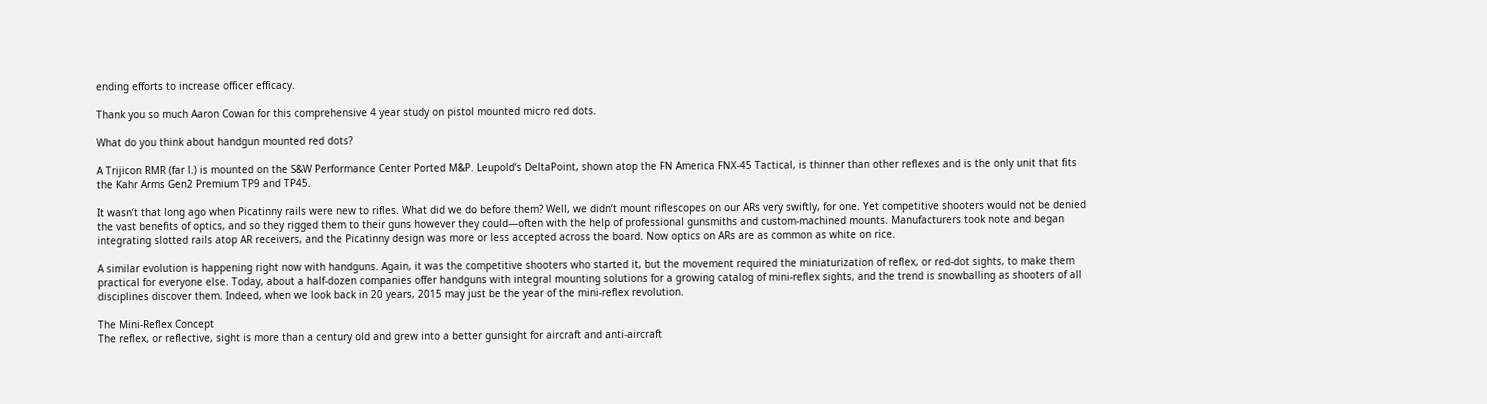ending efforts to increase officer efficacy.

Thank you so much Aaron Cowan for this comprehensive 4 year study on pistol mounted micro red dots.

What do you think about handgun mounted red dots?

A Trijicon RMR (far l.) is mounted on the S&W Performance Center Ported M&P. Leupold’s DeltaPoint, shown atop the FN America FNX-45 Tactical, is thinner than other reflexes and is the only unit that fits the Kahr Arms Gen2 Premium TP9 and TP45.

It wasn’t that long ago when Picatinny rails were new to rifles. What did we do before them? Well, we didn’t mount riflescopes on our ARs very swiftly, for one. Yet competitive shooters would not be denied the vast benefits of optics, and so they rigged them to their guns however they could—often with the help of professional gunsmiths and custom-machined mounts. Manufacturers took note and began integrating slotted rails atop AR receivers, and the Picatinny design was more or less accepted across the board. Now optics on ARs are as common as white on rice.

A similar evolution is happening right now with handguns. Again, it was the competitive shooters who started it, but the movement required the miniaturization of reflex, or red-dot sights, to make them practical for everyone else. Today, about a half-dozen companies offer handguns with integral mounting solutions for a growing catalog of mini-reflex sights, and the trend is snowballing as shooters of all disciplines discover them. Indeed, when we look back in 20 years, 2015 may just be the year of the mini-reflex revolution.

The Mini-Reflex Concept
The reflex, or reflective, sight is more than a century old and grew into a better gunsight for aircraft and anti-aircraft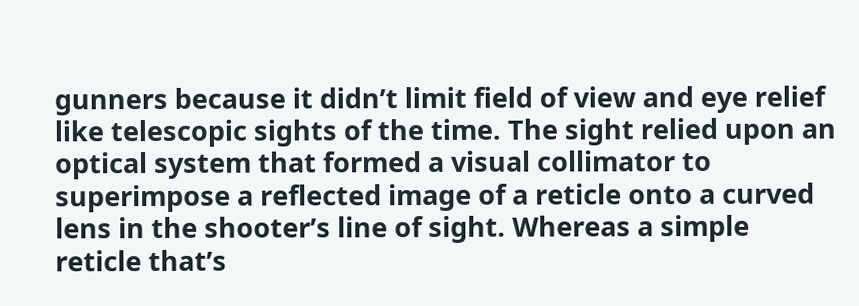gunners because it didn’t limit field of view and eye relief like telescopic sights of the time. The sight relied upon an optical system that formed a visual collimator to superimpose a reflected image of a reticle onto a curved lens in the shooter’s line of sight. Whereas a simple reticle that’s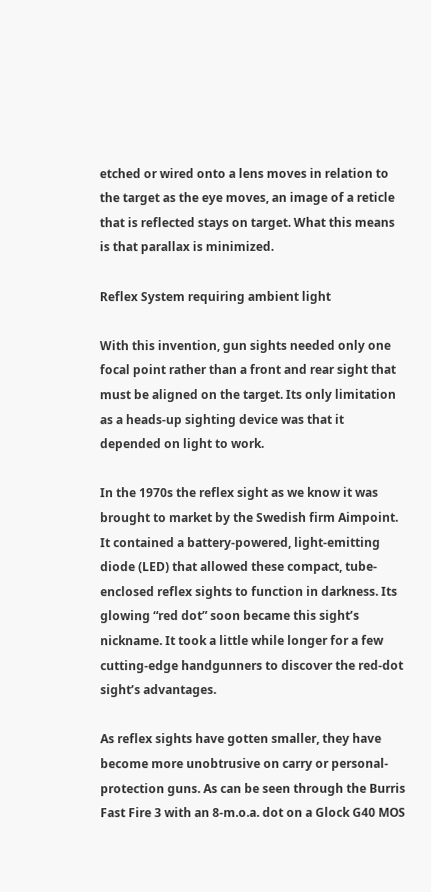etched or wired onto a lens moves in relation to the target as the eye moves, an image of a reticle that is reflected stays on target. What this means is that parallax is minimized.

Reflex System requiring ambient light

With this invention, gun sights needed only one focal point rather than a front and rear sight that must be aligned on the target. Its only limitation as a heads-up sighting device was that it depended on light to work.

In the 1970s the reflex sight as we know it was brought to market by the Swedish firm Aimpoint. It contained a battery-powered, light-emitting diode (LED) that allowed these compact, tube-enclosed reflex sights to function in darkness. Its glowing “red dot” soon became this sight’s nickname. It took a little while longer for a few cutting-edge handgunners to discover the red-dot sight’s advantages.

As reflex sights have gotten smaller, they have become more unobtrusive on carry or personal-protection guns. As can be seen through the Burris Fast Fire 3 with an 8-m.o.a. dot on a Glock G40 MOS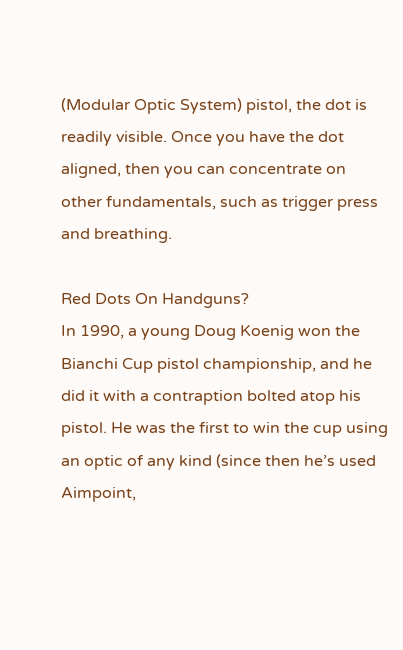(Modular Optic System) pistol, the dot is readily visible. Once you have the dot aligned, then you can concentrate on other fundamentals, such as trigger press and breathing.

Red Dots On Handguns?
In 1990, a young Doug Koenig won the Bianchi Cup pistol championship, and he did it with a contraption bolted atop his pistol. He was the first to win the cup using an optic of any kind (since then he’s used Aimpoint,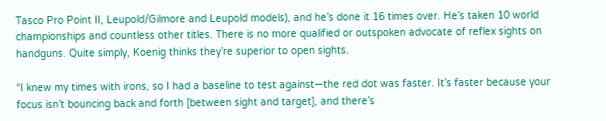Tasco Pro Point II, Leupold/Gilmore and Leupold models), and he’s done it 16 times over. He’s taken 10 world championships and countless other titles. There is no more qualified or outspoken advocate of reflex sights on handguns. Quite simply, Koenig thinks they’re superior to open sights.

“I knew my times with irons, so I had a baseline to test against—the red dot was faster. It’s faster because your focus isn’t bouncing back and forth [between sight and target], and there’s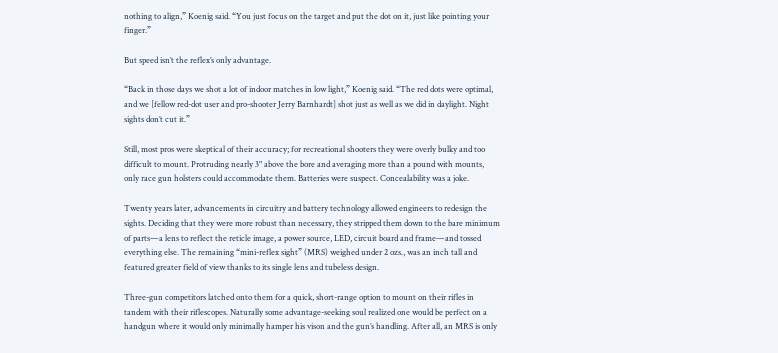nothing to align,” Koenig said. “You just focus on the target and put the dot on it, just like pointing your finger.”

But speed isn’t the reflex’s only advantage.

“Back in those days we shot a lot of indoor matches in low light,” Koenig said. “The red dots were optimal, and we [fellow red-dot user and pro-shooter Jerry Barnhardt] shot just as well as we did in daylight. Night sights don’t cut it.”

Still, most pros were skeptical of their accuracy; for recreational shooters they were overly bulky and too difficult to mount. Protruding nearly 3" above the bore and averaging more than a pound with mounts, only race gun holsters could accommodate them. Batteries were suspect. Concealability was a joke.

Twenty years later, advancements in circuitry and battery technology allowed engineers to redesign the sights. Deciding that they were more robust than necessary, they stripped them down to the bare minimum of parts—a lens to reflect the reticle image, a power source, LED, circuit board and frame—and tossed everything else. The remaining “mini-reflex sight” (MRS) weighed under 2 ozs., was an inch tall and featured greater field of view thanks to its single lens and tubeless design.

Three-gun competitors latched onto them for a quick, short-range option to mount on their rifles in tandem with their riflescopes. Naturally some advantage-seeking soul realized one would be perfect on a handgun where it would only minimally hamper his vison and the gun’s handling. After all, an MRS is only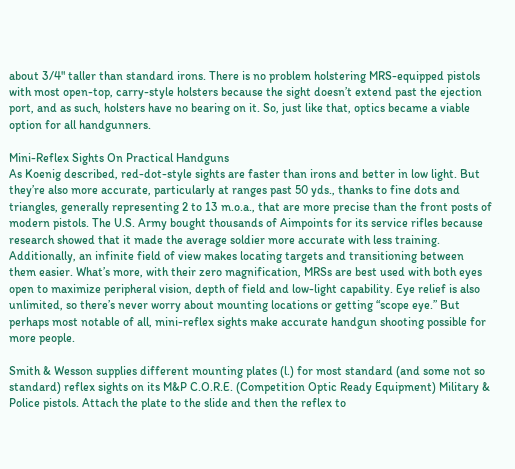about 3/4" taller than standard irons. There is no problem holstering MRS-equipped pistols with most open-top, carry-style holsters because the sight doesn’t extend past the ejection port, and as such, holsters have no bearing on it. So, just like that, optics became a viable option for all handgunners.

Mini-Reflex Sights On Practical Handguns
As Koenig described, red-dot-style sights are faster than irons and better in low light. But they’re also more accurate, particularly at ranges past 50 yds., thanks to fine dots and triangles, generally representing 2 to 13 m.o.a., that are more precise than the front posts of modern pistols. The U.S. Army bought thousands of Aimpoints for its service rifles because research showed that it made the average soldier more accurate with less training. Additionally, an infinite field of view makes locating targets and transitioning between them easier. What’s more, with their zero magnification, MRSs are best used with both eyes open to maximize peripheral vision, depth of field and low-light capability. Eye relief is also unlimited, so there’s never worry about mounting locations or getting “scope eye.” But perhaps most notable of all, mini-reflex sights make accurate handgun shooting possible for more people.

Smith & Wesson supplies different mounting plates (l.) for most standard (and some not so standard) reflex sights on its M&P C.O.R.E. (Competition Optic Ready Equipment) Military & Police pistols. Attach the plate to the slide and then the reflex to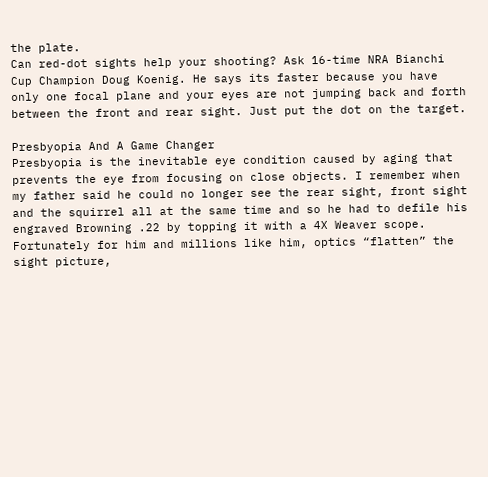the plate.
Can red-dot sights help your shooting? Ask 16-time NRA Bianchi Cup Champion Doug Koenig. He says its faster because you have only one focal plane and your eyes are not jumping back and forth between the front and rear sight. Just put the dot on the target.

Presbyopia And A Game Changer
Presbyopia is the inevitable eye condition caused by aging that prevents the eye from focusing on close objects. I remember when my father said he could no longer see the rear sight, front sight and the squirrel all at the same time and so he had to defile his engraved Browning .22 by topping it with a 4X Weaver scope. Fortunately for him and millions like him, optics “flatten” the sight picture,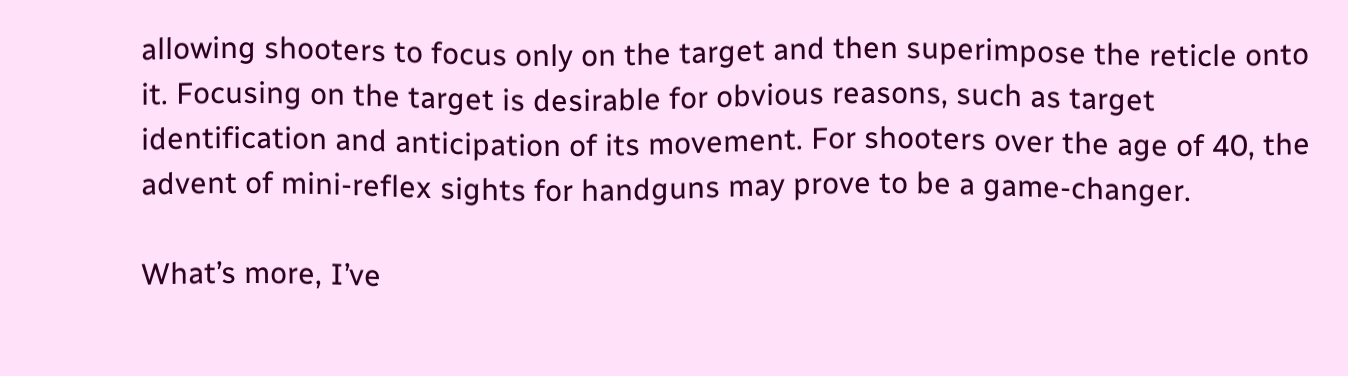allowing shooters to focus only on the target and then superimpose the reticle onto it. Focusing on the target is desirable for obvious reasons, such as target identification and anticipation of its movement. For shooters over the age of 40, the advent of mini-reflex sights for handguns may prove to be a game-changer.

What’s more, I’ve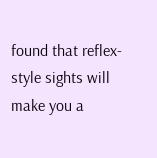found that reflex-style sights will make you a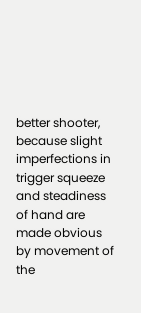better shooter, because slight imperfections in trigger squeeze and steadiness of hand are made obvious by movement of the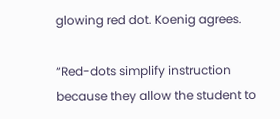glowing red dot. Koenig agrees.

“Red-dots simplify instruction because they allow the student to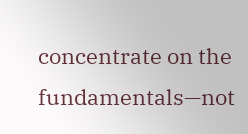concentrate on the fundamentals—not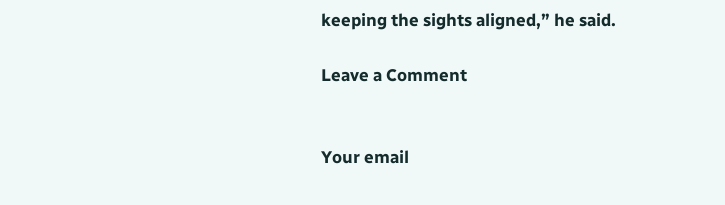keeping the sights aligned,” he said.

Leave a Comment


Your email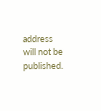address will not be published.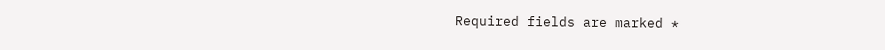Required fields are marked *